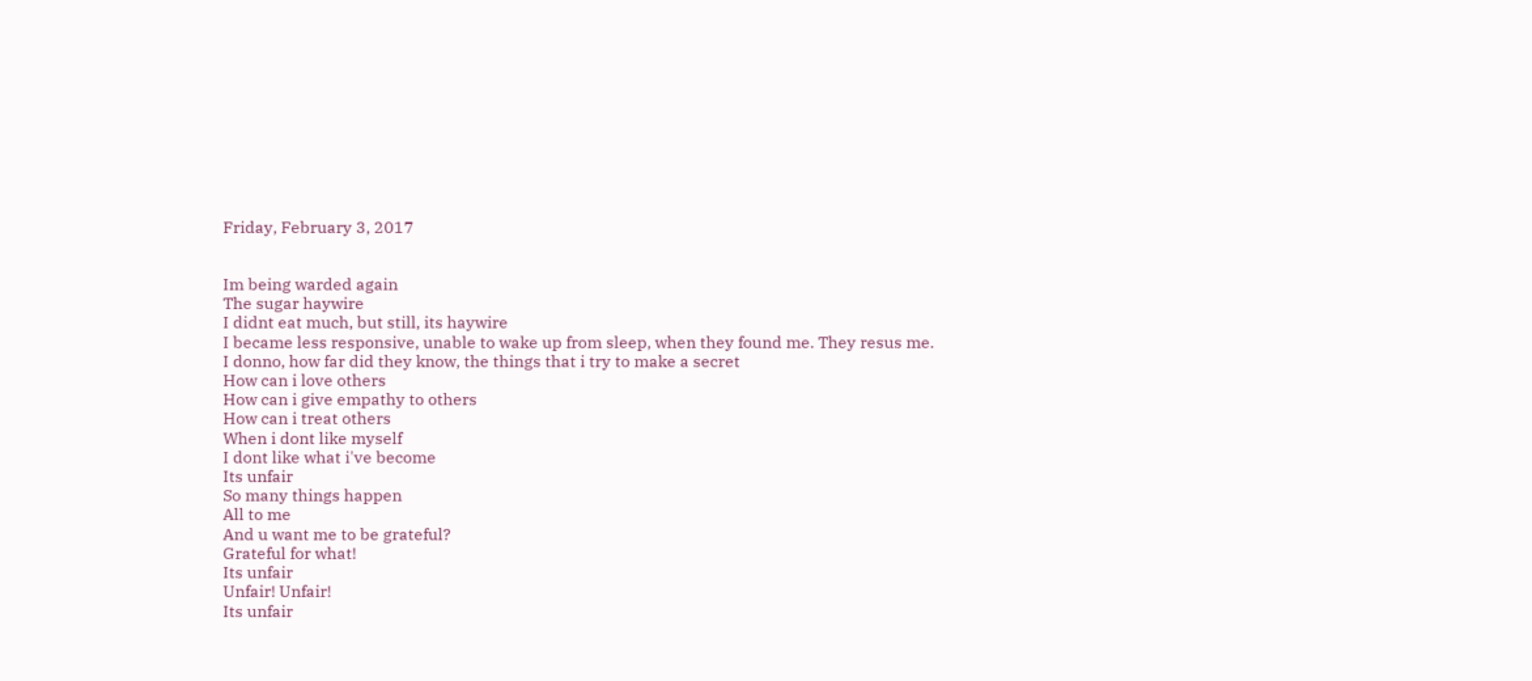Friday, February 3, 2017


Im being warded again
The sugar haywire
I didnt eat much, but still, its haywire
I became less responsive, unable to wake up from sleep, when they found me. They resus me.
I donno, how far did they know, the things that i try to make a secret
How can i love others
How can i give empathy to others
How can i treat others
When i dont like myself
I dont like what i've become
Its unfair
So many things happen
All to me
And u want me to be grateful?
Grateful for what!
Its unfair
Unfair! Unfair!
Its unfair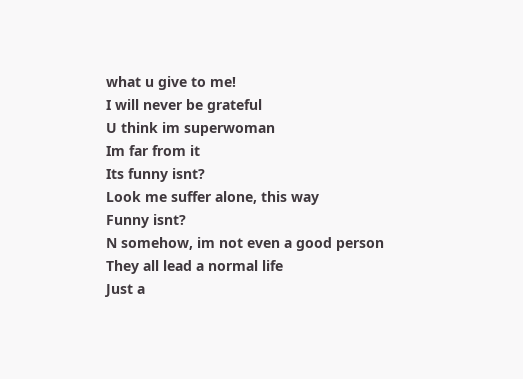what u give to me!
I will never be grateful
U think im superwoman
Im far from it
Its funny isnt?
Look me suffer alone, this way
Funny isnt?
N somehow, im not even a good person
They all lead a normal life
Just a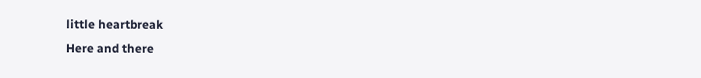little heartbreak
Here and there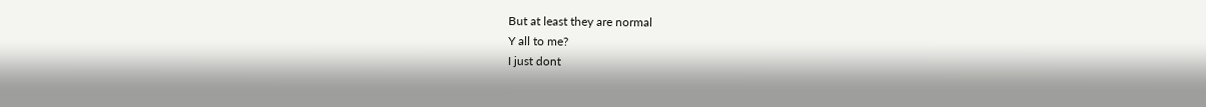But at least they are normal
Y all to me?
I just dont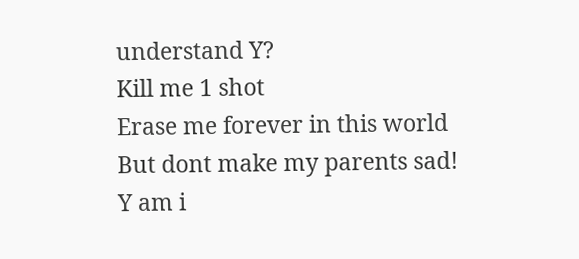understand Y?
Kill me 1 shot
Erase me forever in this world
But dont make my parents sad!
Y am i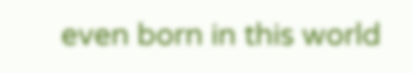even born in this world